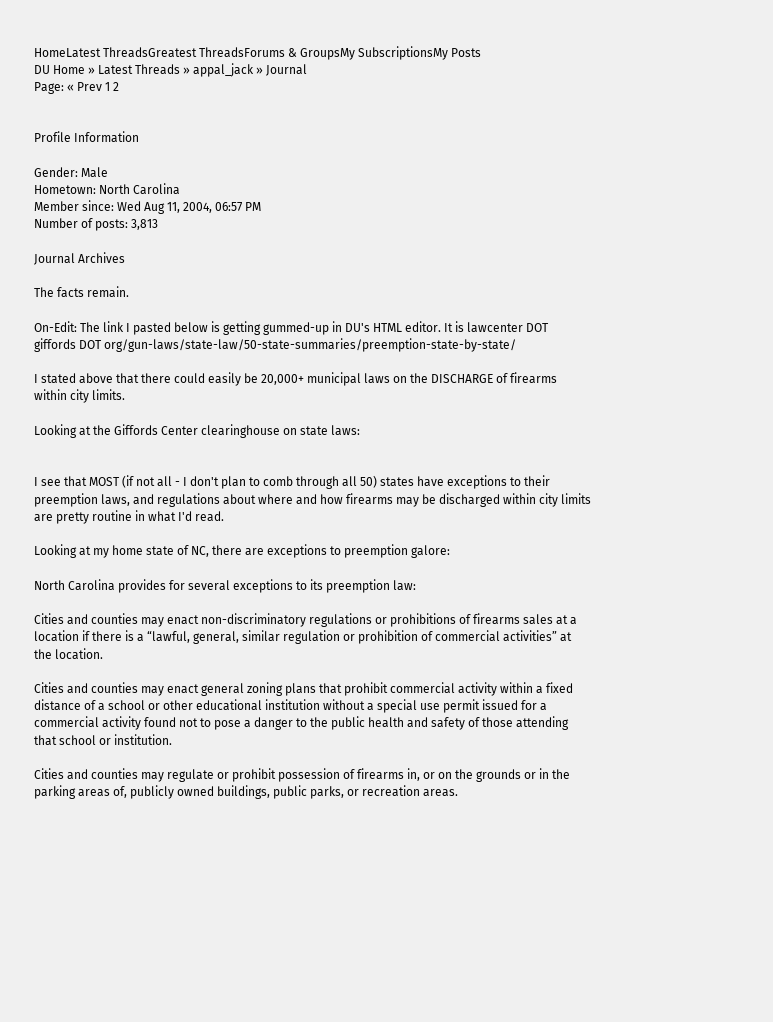HomeLatest ThreadsGreatest ThreadsForums & GroupsMy SubscriptionsMy Posts
DU Home » Latest Threads » appal_jack » Journal
Page: « Prev 1 2


Profile Information

Gender: Male
Hometown: North Carolina
Member since: Wed Aug 11, 2004, 06:57 PM
Number of posts: 3,813

Journal Archives

The facts remain.

On-Edit: The link I pasted below is getting gummed-up in DU's HTML editor. It is lawcenter DOT giffords DOT org/gun-laws/state-law/50-state-summaries/preemption-state-by-state/

I stated above that there could easily be 20,000+ municipal laws on the DISCHARGE of firearms within city limits.

Looking at the Giffords Center clearinghouse on state laws:


I see that MOST (if not all - I don't plan to comb through all 50) states have exceptions to their preemption laws, and regulations about where and how firearms may be discharged within city limits are pretty routine in what I'd read.

Looking at my home state of NC, there are exceptions to preemption galore:

North Carolina provides for several exceptions to its preemption law:

Cities and counties may enact non-discriminatory regulations or prohibitions of firearms sales at a location if there is a “lawful, general, similar regulation or prohibition of commercial activities” at the location.

Cities and counties may enact general zoning plans that prohibit commercial activity within a fixed distance of a school or other educational institution without a special use permit issued for a commercial activity found not to pose a danger to the public health and safety of those attending that school or institution.

Cities and counties may regulate or prohibit possession of firearms in, or on the grounds or in the parking areas of, publicly owned buildings, public parks, or recreation areas.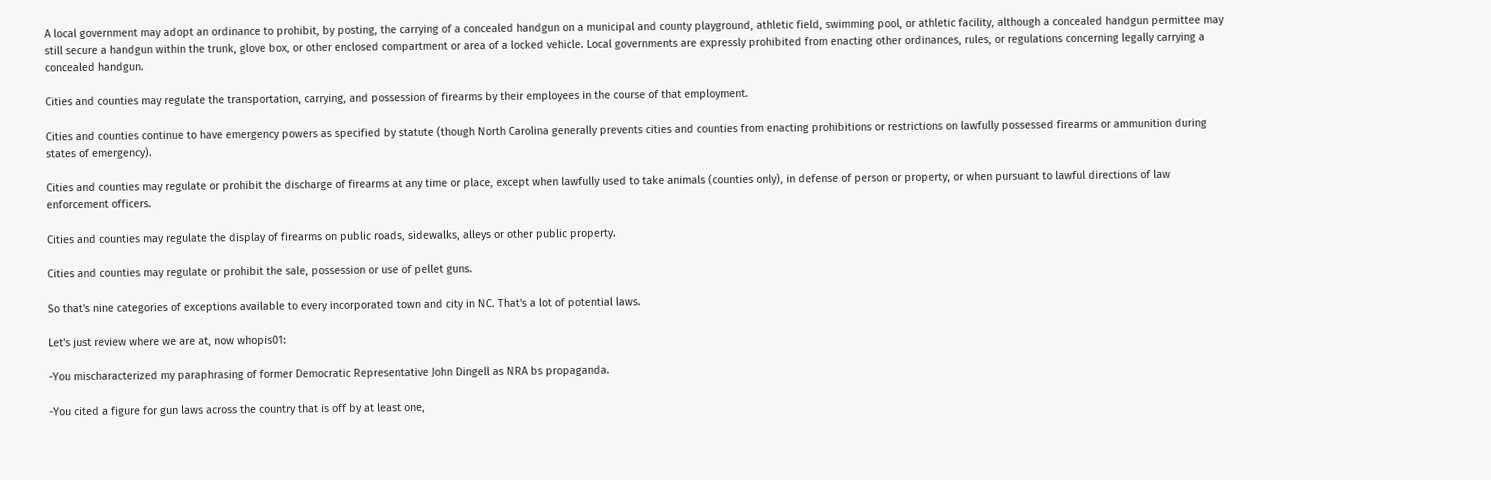A local government may adopt an ordinance to prohibit, by posting, the carrying of a concealed handgun on a municipal and county playground, athletic field, swimming pool, or athletic facility, although a concealed handgun permittee may still secure a handgun within the trunk, glove box, or other enclosed compartment or area of a locked vehicle. Local governments are expressly prohibited from enacting other ordinances, rules, or regulations concerning legally carrying a concealed handgun.

Cities and counties may regulate the transportation, carrying, and possession of firearms by their employees in the course of that employment.

Cities and counties continue to have emergency powers as specified by statute (though North Carolina generally prevents cities and counties from enacting prohibitions or restrictions on lawfully possessed firearms or ammunition during states of emergency).

Cities and counties may regulate or prohibit the discharge of firearms at any time or place, except when lawfully used to take animals (counties only), in defense of person or property, or when pursuant to lawful directions of law enforcement officers.

Cities and counties may regulate the display of firearms on public roads, sidewalks, alleys or other public property.

Cities and counties may regulate or prohibit the sale, possession or use of pellet guns.

So that's nine categories of exceptions available to every incorporated town and city in NC. That's a lot of potential laws.

Let's just review where we are at, now whopis01:

-You mischaracterized my paraphrasing of former Democratic Representative John Dingell as NRA bs propaganda.

-You cited a figure for gun laws across the country that is off by at least one,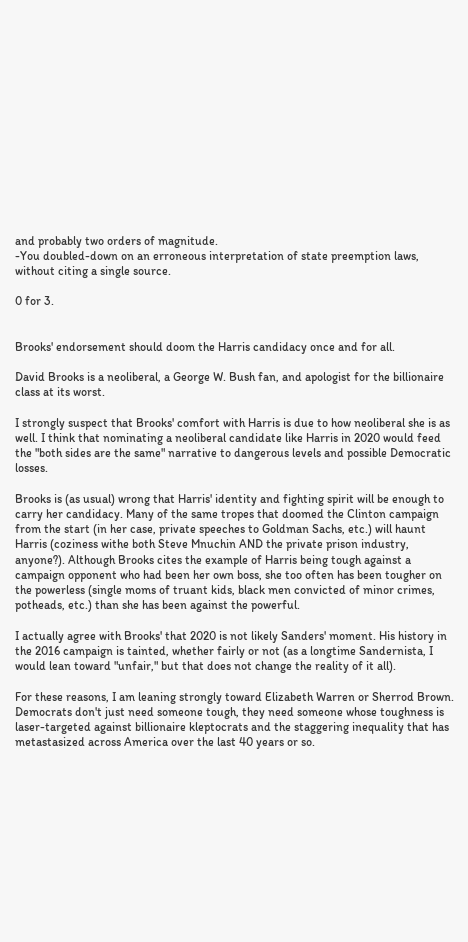and probably two orders of magnitude.
-You doubled-down on an erroneous interpretation of state preemption laws, without citing a single source.

0 for 3.


Brooks' endorsement should doom the Harris candidacy once and for all.

David Brooks is a neoliberal, a George W. Bush fan, and apologist for the billionaire class at its worst.

I strongly suspect that Brooks' comfort with Harris is due to how neoliberal she is as well. I think that nominating a neoliberal candidate like Harris in 2020 would feed the "both sides are the same" narrative to dangerous levels and possible Democratic losses.

Brooks is (as usual) wrong that Harris' identity and fighting spirit will be enough to carry her candidacy. Many of the same tropes that doomed the Clinton campaign from the start (in her case, private speeches to Goldman Sachs, etc.) will haunt Harris (coziness withe both Steve Mnuchin AND the private prison industry, anyone?). Although Brooks cites the example of Harris being tough against a campaign opponent who had been her own boss, she too often has been tougher on the powerless (single moms of truant kids, black men convicted of minor crimes, potheads, etc.) than she has been against the powerful.

I actually agree with Brooks' that 2020 is not likely Sanders' moment. His history in the 2016 campaign is tainted, whether fairly or not (as a longtime Sandernista, I would lean toward "unfair," but that does not change the reality of it all).

For these reasons, I am leaning strongly toward Elizabeth Warren or Sherrod Brown. Democrats don't just need someone tough, they need someone whose toughness is laser-targeted against billionaire kleptocrats and the staggering inequality that has metastasized across America over the last 40 years or so.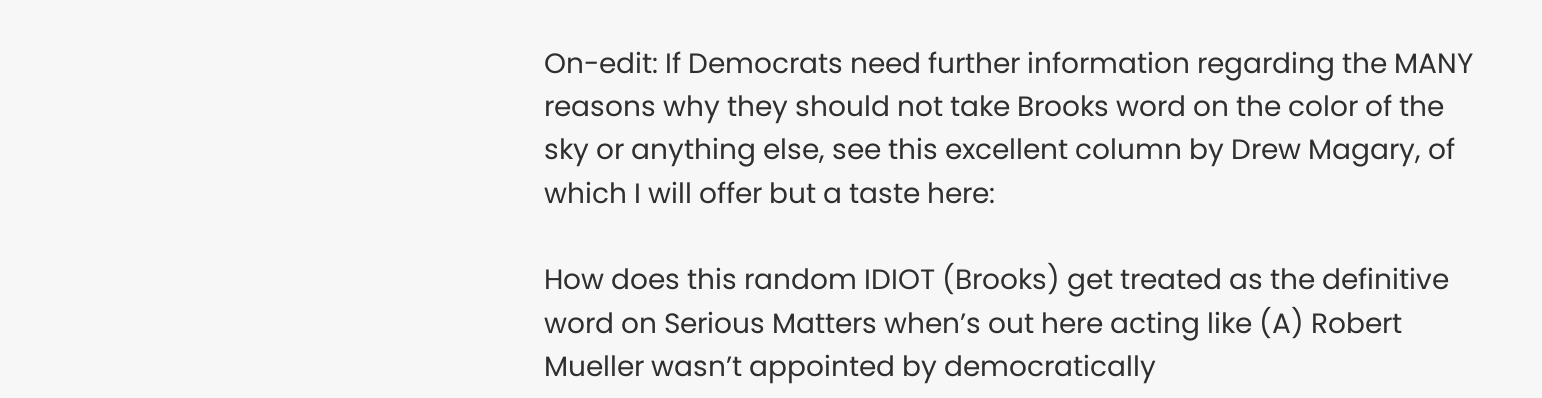On-edit: If Democrats need further information regarding the MANY reasons why they should not take Brooks word on the color of the sky or anything else, see this excellent column by Drew Magary, of which I will offer but a taste here:

How does this random IDIOT (Brooks) get treated as the definitive word on Serious Matters when’s out here acting like (A) Robert Mueller wasn’t appointed by democratically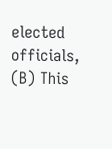elected officials, (B) This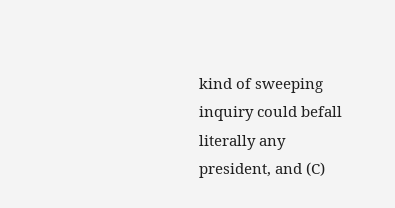kind of sweeping inquiry could befall literally any president, and (C)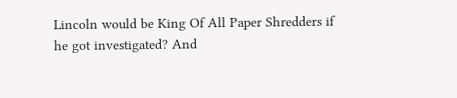Lincoln would be King Of All Paper Shredders if he got investigated? And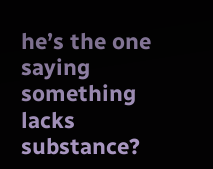he’s the one saying something lacks substance?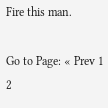Fire this man.

Go to Page: « Prev 1 2